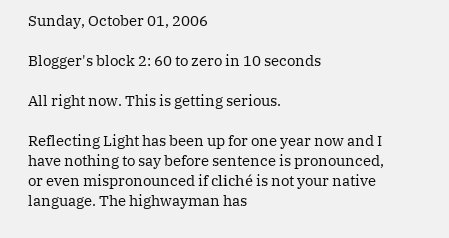Sunday, October 01, 2006

Blogger's block 2: 60 to zero in 10 seconds

All right now. This is getting serious.

Reflecting Light has been up for one year now and I have nothing to say before sentence is pronounced, or even mispronounced if cliché is not your native language. The highwayman has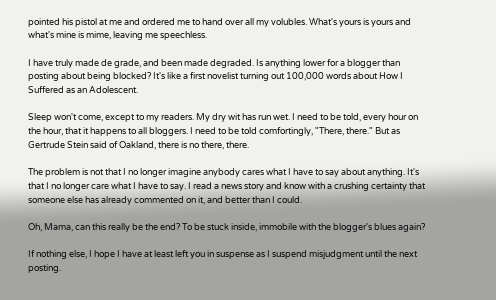pointed his pistol at me and ordered me to hand over all my volubles. What's yours is yours and what's mine is mime, leaving me speechless.

I have truly made de grade, and been made degraded. Is anything lower for a blogger than posting about being blocked? It's like a first novelist turning out 100,000 words about How I Suffered as an Adolescent.

Sleep won't come, except to my readers. My dry wit has run wet. I need to be told, every hour on the hour, that it happens to all bloggers. I need to be told comfortingly, "There, there." But as Gertrude Stein said of Oakland, there is no there, there.

The problem is not that I no longer imagine anybody cares what I have to say about anything. It's that I no longer care what I have to say. I read a news story and know with a crushing certainty that someone else has already commented on it, and better than I could.

Oh, Mama, can this really be the end? To be stuck inside, immobile with the blogger's blues again?

If nothing else, I hope I have at least left you in suspense as I suspend misjudgment until the next posting.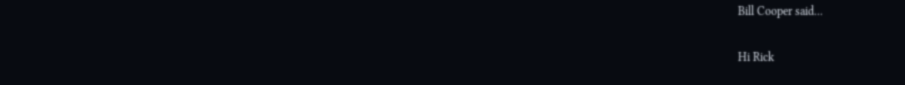Bill Cooper said...

Hi Rick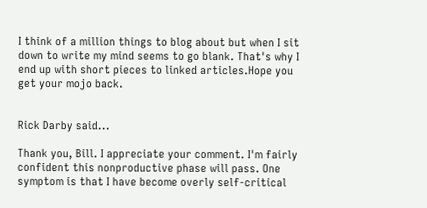I think of a million things to blog about but when I sit down to write my mind seems to go blank. That's why I end up with short pieces to linked articles.Hope you get your mojo back.


Rick Darby said...

Thank you, Bill. I appreciate your comment. I'm fairly confident this nonproductive phase will pass. One symptom is that I have become overly self-critical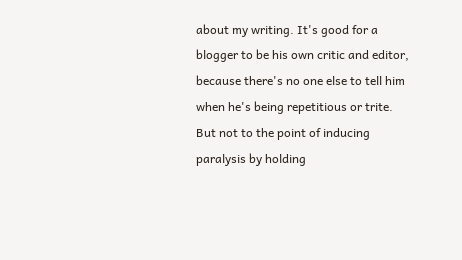about my writing. It's good for a blogger to be his own critic and editor, because there's no one else to tell him when he's being repetitious or trite. But not to the point of inducing paralysis by holding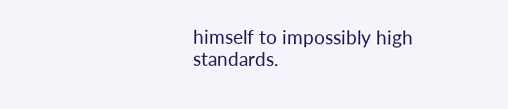himself to impossibly high standards.